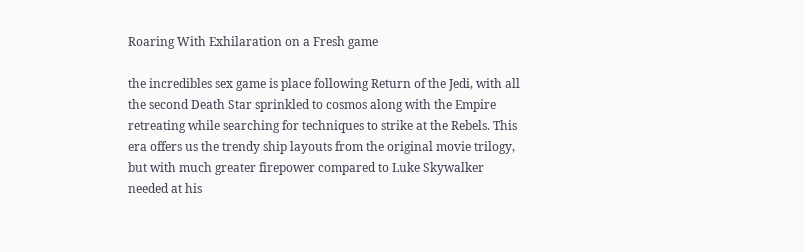Roaring With Exhilaration on a Fresh game

the incredibles sex game is place following Return of the Jedi, with all the second Death Star sprinkled to cosmos along with the Empire retreating while searching for techniques to strike at the Rebels. This era offers us the trendy ship layouts from the original movie trilogy, but with much greater firepower compared to Luke Skywalker needed at his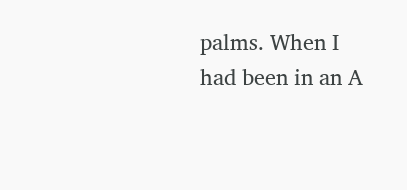palms. When I had been in an A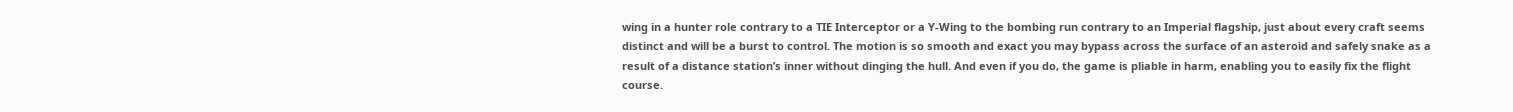wing in a hunter role contrary to a TIE Interceptor or a Y-Wing to the bombing run contrary to an Imperial flagship, just about every craft seems distinct and will be a burst to control. The motion is so smooth and exact you may bypass across the surface of an asteroid and safely snake as a result of a distance station’s inner without dinging the hull. And even if you do, the game is pliable in harm, enabling you to easily fix the flight course.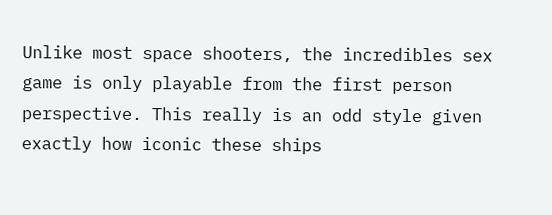Unlike most space shooters, the incredibles sex game is only playable from the first person perspective. This really is an odd style given exactly how iconic these ships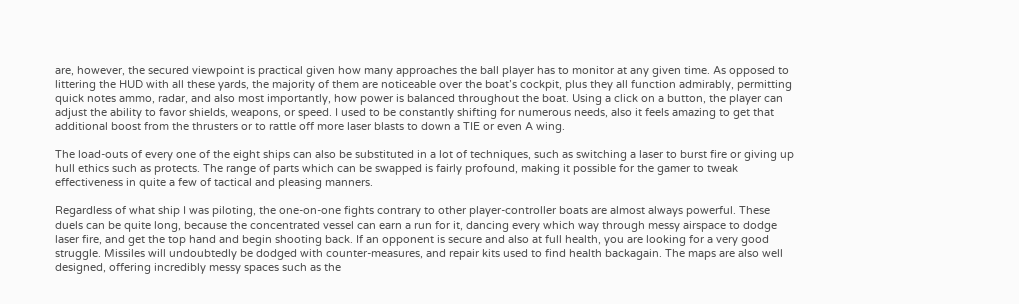are, however, the secured viewpoint is practical given how many approaches the ball player has to monitor at any given time. As opposed to littering the HUD with all these yards, the majority of them are noticeable over the boat’s cockpit, plus they all function admirably, permitting quick notes ammo, radar, and also most importantly, how power is balanced throughout the boat. Using a click on a button, the player can adjust the ability to favor shields, weapons, or speed. I used to be constantly shifting for numerous needs, also it feels amazing to get that additional boost from the thrusters or to rattle off more laser blasts to down a TIE or even A wing.

The load-outs of every one of the eight ships can also be substituted in a lot of techniques, such as switching a laser to burst fire or giving up hull ethics such as protects. The range of parts which can be swapped is fairly profound, making it possible for the gamer to tweak effectiveness in quite a few of tactical and pleasing manners.

Regardless of what ship I was piloting, the one-on-one fights contrary to other player-controller boats are almost always powerful. These duels can be quite long, because the concentrated vessel can earn a run for it, dancing every which way through messy airspace to dodge laser fire, and get the top hand and begin shooting back. If an opponent is secure and also at full health, you are looking for a very good struggle. Missiles will undoubtedly be dodged with counter-measures, and repair kits used to find health backagain. The maps are also well designed, offering incredibly messy spaces such as the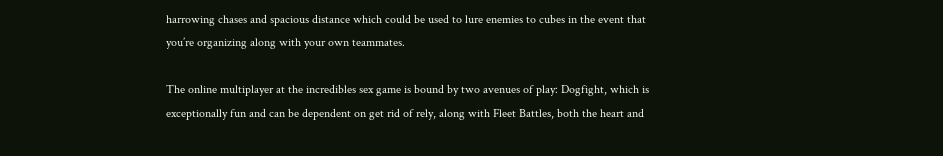harrowing chases and spacious distance which could be used to lure enemies to cubes in the event that you’re organizing along with your own teammates.

The online multiplayer at the incredibles sex game is bound by two avenues of play: Dogfight, which is exceptionally fun and can be dependent on get rid of rely, along with Fleet Battles, both the heart and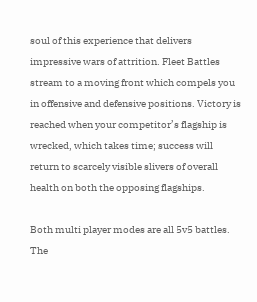soul of this experience that delivers impressive wars of attrition. Fleet Battles stream to a moving front which compels you in offensive and defensive positions. Victory is reached when your competitor’s flagship is wrecked, which takes time; success will return to scarcely visible slivers of overall health on both the opposing flagships.

Both multi player modes are all 5v5 battles. The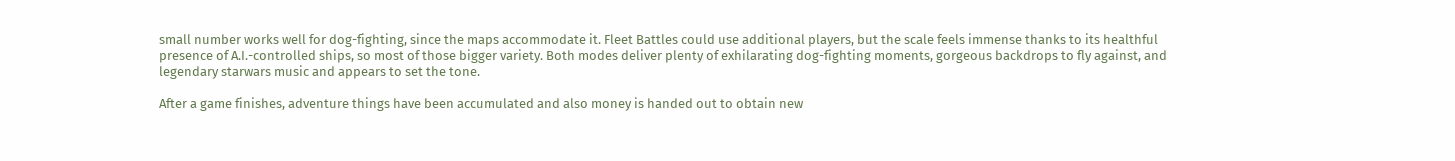small number works well for dog-fighting, since the maps accommodate it. Fleet Battles could use additional players, but the scale feels immense thanks to its healthful presence of A.I.-controlled ships, so most of those bigger variety. Both modes deliver plenty of exhilarating dog-fighting moments, gorgeous backdrops to fly against, and legendary starwars music and appears to set the tone.

After a game finishes, adventure things have been accumulated and also money is handed out to obtain new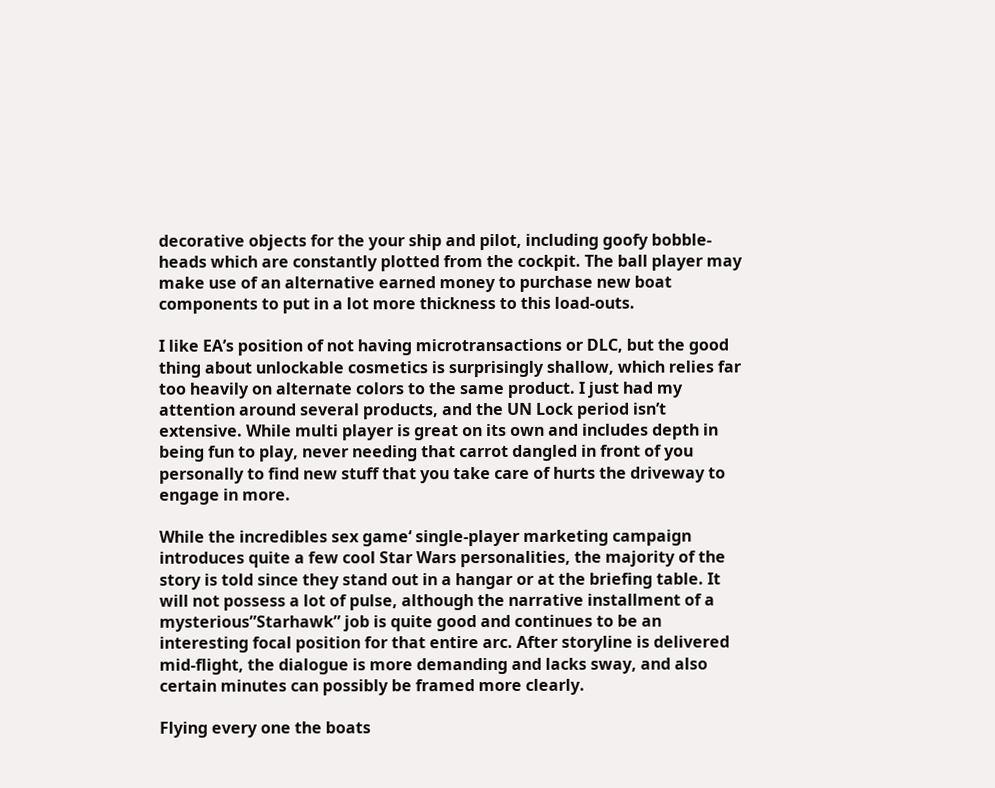decorative objects for the your ship and pilot, including goofy bobble-heads which are constantly plotted from the cockpit. The ball player may make use of an alternative earned money to purchase new boat components to put in a lot more thickness to this load-outs.

I like EA’s position of not having microtransactions or DLC, but the good thing about unlockable cosmetics is surprisingly shallow, which relies far too heavily on alternate colors to the same product. I just had my attention around several products, and the UN Lock period isn’t extensive. While multi player is great on its own and includes depth in being fun to play, never needing that carrot dangled in front of you personally to find new stuff that you take care of hurts the driveway to engage in more.

While the incredibles sex game‘ single-player marketing campaign introduces quite a few cool Star Wars personalities, the majority of the story is told since they stand out in a hangar or at the briefing table. It will not possess a lot of pulse, although the narrative installment of a mysterious”Starhawk” job is quite good and continues to be an interesting focal position for that entire arc. After storyline is delivered mid-flight, the dialogue is more demanding and lacks sway, and also certain minutes can possibly be framed more clearly.

Flying every one the boats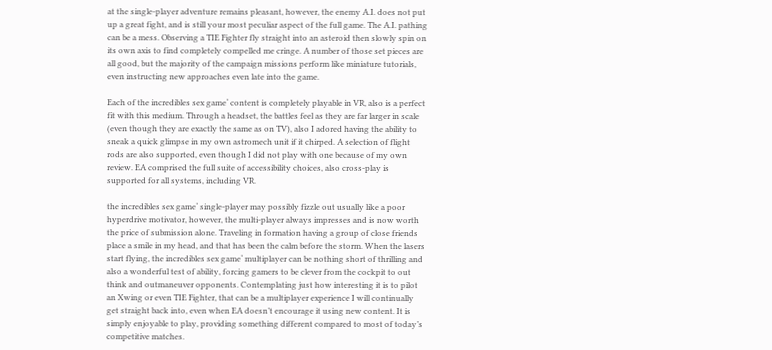at the single-player adventure remains pleasant, however, the enemy A.I. does not put up a great fight, and is still your most peculiar aspect of the full game. The A.I. pathing can be a mess. Observing a TIE Fighter fly straight into an asteroid then slowly spin on its own axis to find completely compelled me cringe. A number of those set pieces are all good, but the majority of the campaign missions perform like miniature tutorials, even instructing new approaches even late into the game.

Each of the incredibles sex game‘ content is completely playable in VR, also is a perfect fit with this medium. Through a headset, the battles feel as they are far larger in scale (even though they are exactly the same as on TV), also I adored having the ability to sneak a quick glimpse in my own astromech unit if it chirped. A selection of flight rods are also supported, even though I did not play with one because of my own review. EA comprised the full suite of accessibility choices, also cross-play is supported for all systems, including VR.

the incredibles sex game‘ single-player may possibly fizzle out usually like a poor hyperdrive motivator, however, the multi-player always impresses and is now worth the price of submission alone. Traveling in formation having a group of close friends place a smile in my head, and that has been the calm before the storm. When the lasers start flying, the incredibles sex game‘ multiplayer can be nothing short of thrilling and also a wonderful test of ability, forcing gamers to be clever from the cockpit to out think and outmaneuver opponents. Contemplating just how interesting it is to pilot an Xwing or even TIE Fighter, that can be a multiplayer experience I will continually get straight back into, even when EA doesn’t encourage it using new content. It is simply enjoyable to play, providing something different compared to most of today’s competitive matches.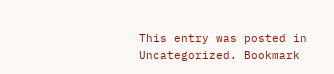This entry was posted in Uncategorized. Bookmark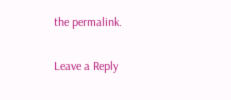the permalink.

Leave a Reply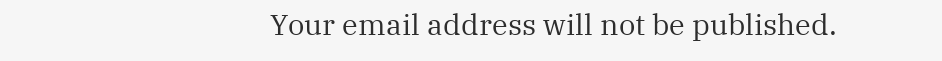Your email address will not be published.